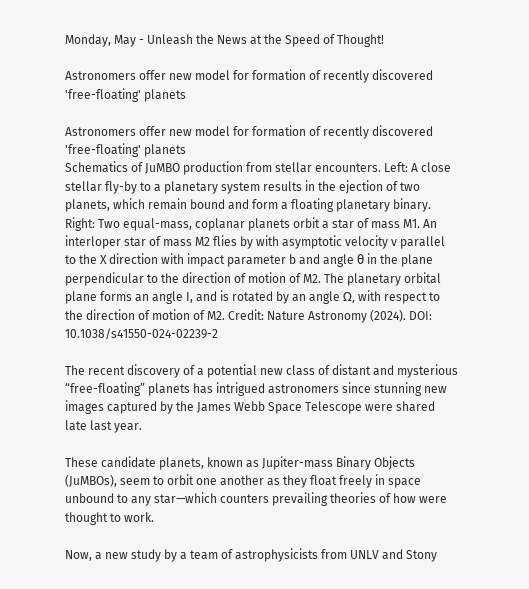Monday, May - Unleash the News at the Speed of Thought!

Astronomers offer new model for formation of recently discovered 'free-floating' planets

Astronomers offer new model for formation of recently discovered 'free-floating' planets
Schematics of JuMBO production from stellar encounters. Left: A close stellar fly-by to a planetary system results in the ejection of two planets, which remain bound and form a floating planetary binary. Right: Two equal-mass, coplanar planets orbit a star of mass M1. An interloper star of mass M2 flies by with asymptotic velocity v parallel to the X direction with impact parameter b and angle θ in the plane perpendicular to the direction of motion of M2. The planetary orbital plane forms an angle I, and is rotated by an angle Ω, with respect to the direction of motion of M2. Credit: Nature Astronomy (2024). DOI: 10.1038/s41550-024-02239-2

The recent discovery of a potential new class of distant and mysterious “free-floating” planets has intrigued astronomers since stunning new images captured by the James Webb Space Telescope were shared late last year.

These candidate planets, known as Jupiter-mass Binary Objects (JuMBOs), seem to orbit one another as they float freely in space unbound to any star—which counters prevailing theories of how were thought to work.

Now, a new study by a team of astrophysicists from UNLV and Stony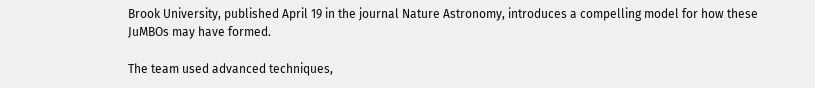Brook University, published April 19 in the journal Nature Astronomy, introduces a compelling model for how these JuMBOs may have formed.

The team used advanced techniques,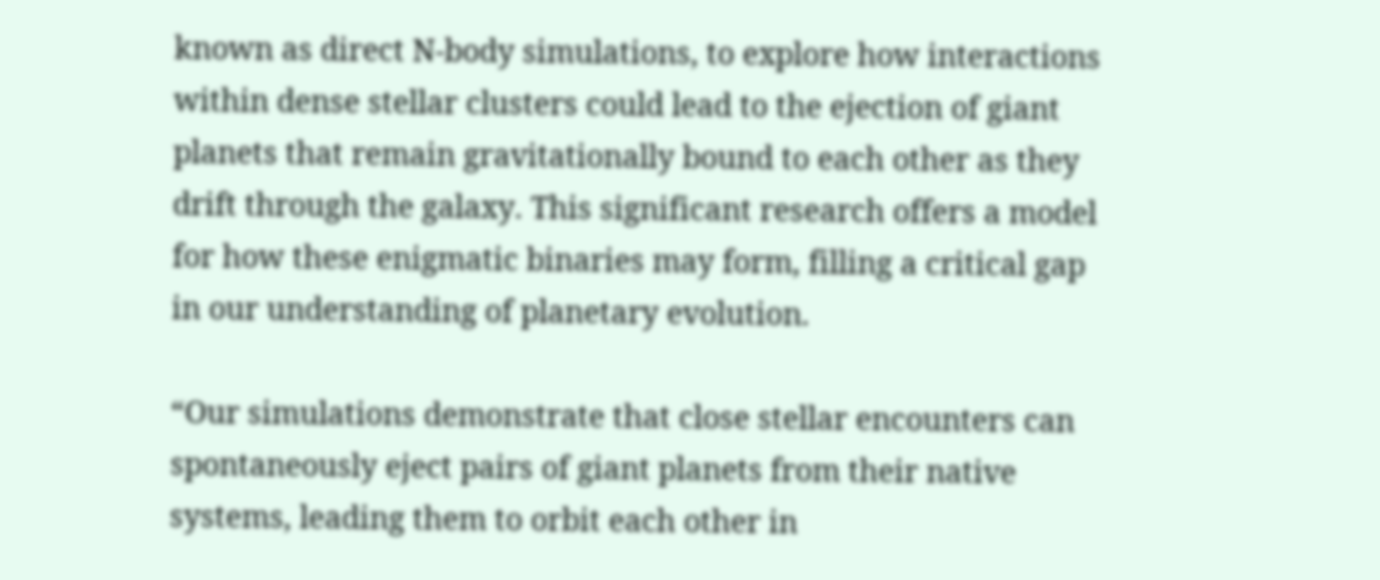known as direct N-body simulations, to explore how interactions within dense stellar clusters could lead to the ejection of giant planets that remain gravitationally bound to each other as they drift through the galaxy. This significant research offers a model for how these enigmatic binaries may form, filling a critical gap in our understanding of planetary evolution.

“Our simulations demonstrate that close stellar encounters can spontaneously eject pairs of giant planets from their native systems, leading them to orbit each other in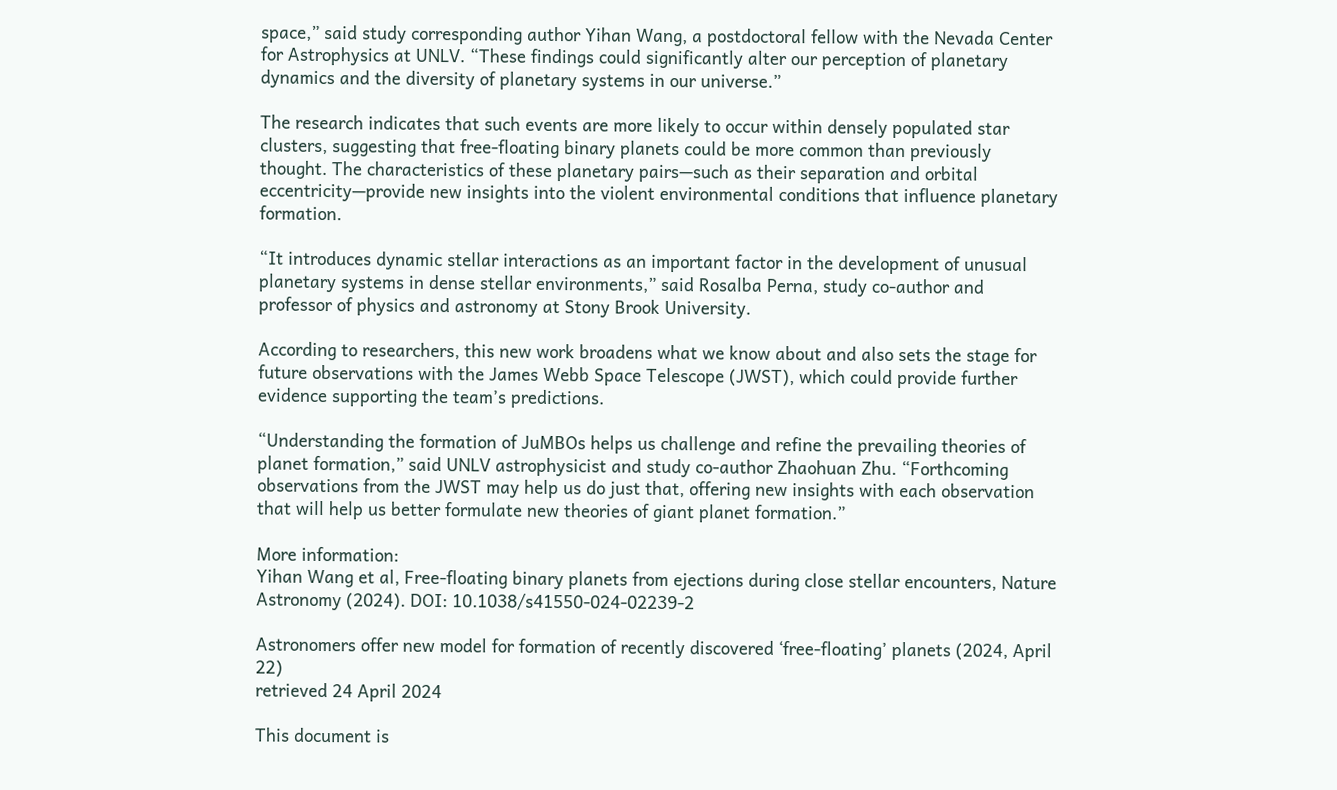space,” said study corresponding author Yihan Wang, a postdoctoral fellow with the Nevada Center for Astrophysics at UNLV. “These findings could significantly alter our perception of planetary dynamics and the diversity of planetary systems in our universe.”

The research indicates that such events are more likely to occur within densely populated star clusters, suggesting that free-floating binary planets could be more common than previously thought. The characteristics of these planetary pairs—such as their separation and orbital eccentricity—provide new insights into the violent environmental conditions that influence planetary formation.

“It introduces dynamic stellar interactions as an important factor in the development of unusual planetary systems in dense stellar environments,” said Rosalba Perna, study co-author and professor of physics and astronomy at Stony Brook University.

According to researchers, this new work broadens what we know about and also sets the stage for future observations with the James Webb Space Telescope (JWST), which could provide further evidence supporting the team’s predictions.

“Understanding the formation of JuMBOs helps us challenge and refine the prevailing theories of planet formation,” said UNLV astrophysicist and study co-author Zhaohuan Zhu. “Forthcoming observations from the JWST may help us do just that, offering new insights with each observation that will help us better formulate new theories of giant planet formation.”

More information:
Yihan Wang et al, Free-floating binary planets from ejections during close stellar encounters, Nature Astronomy (2024). DOI: 10.1038/s41550-024-02239-2

Astronomers offer new model for formation of recently discovered ‘free-floating’ planets (2024, April 22)
retrieved 24 April 2024

This document is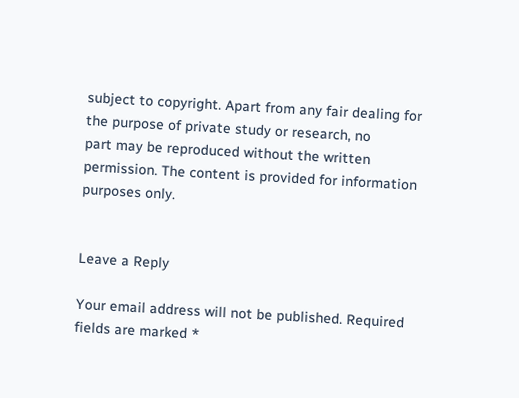subject to copyright. Apart from any fair dealing for the purpose of private study or research, no
part may be reproduced without the written permission. The content is provided for information purposes only.


Leave a Reply

Your email address will not be published. Required fields are marked *